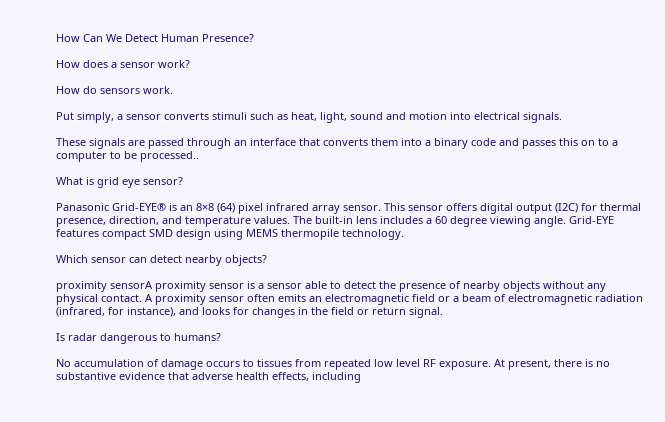How Can We Detect Human Presence?

How does a sensor work?

How do sensors work.

Put simply, a sensor converts stimuli such as heat, light, sound and motion into electrical signals.

These signals are passed through an interface that converts them into a binary code and passes this on to a computer to be processed..

What is grid eye sensor?

Panasonic Grid-EYE® is an 8×8 (64) pixel infrared array sensor. This sensor offers digital output (I2C) for thermal presence, direction, and temperature values. The built-in lens includes a 60 degree viewing angle. Grid-EYE features compact SMD design using MEMS thermopile technology.

Which sensor can detect nearby objects?

proximity sensorA proximity sensor is a sensor able to detect the presence of nearby objects without any physical contact. A proximity sensor often emits an electromagnetic field or a beam of electromagnetic radiation (infrared, for instance), and looks for changes in the field or return signal.

Is radar dangerous to humans?

No accumulation of damage occurs to tissues from repeated low level RF exposure. At present, there is no substantive evidence that adverse health effects, including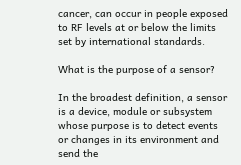cancer, can occur in people exposed to RF levels at or below the limits set by international standards.

What is the purpose of a sensor?

In the broadest definition, a sensor is a device, module or subsystem whose purpose is to detect events or changes in its environment and send the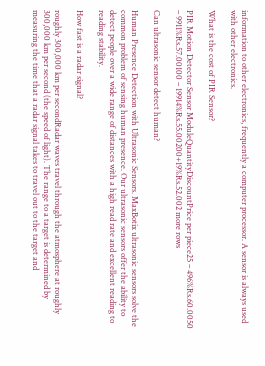information to other electronics, frequently a computer processor. A sensor is always used with other electronics.

What is the cost of PIR Sensor?

PIR Motion Detector Sensor ModuleQuantityDiscountPrice per piece25 – 496%Rs.60.0050 – 9911%Rs.57.00100 – 19914%Rs.55.00200+19%Rs.52.002 more rows

Can ultrasonic sensor detect human?

Human Presence Detection with Ultrasonic Sensors. MaxBotix ultrasonic sensors solve the common problem of sensing human presence. Our ultrasonic sensors offer the ability to detect people over a wide range of distances with a high read rate and excellent reading to reading stability.

How fast is a radar signal?

roughly 300,000 km per secondRadar waves travel through the atmosphere at roughly 300,000 km per second (the speed of light). The range to a target is determined by measuring the time that a radar signal takes to travel out to the target and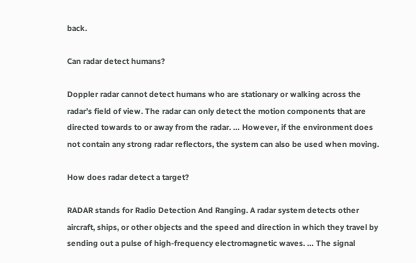back.

Can radar detect humans?

Doppler radar cannot detect humans who are stationary or walking across the radar’s field of view. The radar can only detect the motion components that are directed towards to or away from the radar. … However, if the environment does not contain any strong radar reflectors, the system can also be used when moving.

How does radar detect a target?

RADAR stands for Radio Detection And Ranging. A radar system detects other aircraft, ships, or other objects and the speed and direction in which they travel by sending out a pulse of high-frequency electromagnetic waves. … The signal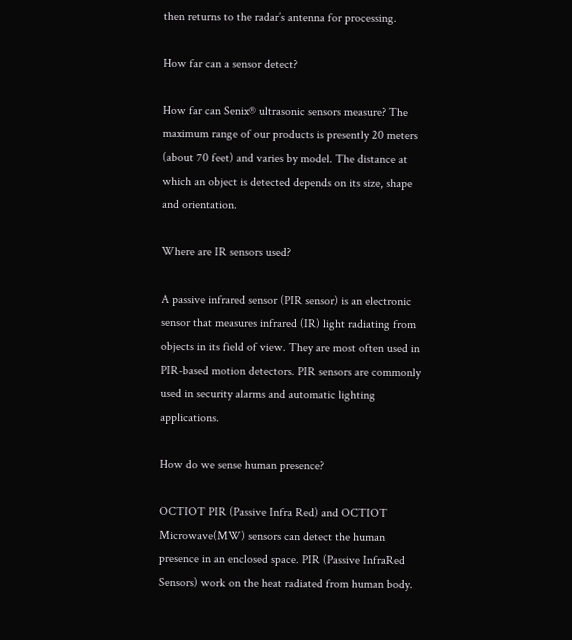then returns to the radar’s antenna for processing.

How far can a sensor detect?

How far can Senix® ultrasonic sensors measure? The maximum range of our products is presently 20 meters (about 70 feet) and varies by model. The distance at which an object is detected depends on its size, shape and orientation.

Where are IR sensors used?

A passive infrared sensor (PIR sensor) is an electronic sensor that measures infrared (IR) light radiating from objects in its field of view. They are most often used in PIR-based motion detectors. PIR sensors are commonly used in security alarms and automatic lighting applications.

How do we sense human presence?

OCTIOT PIR (Passive Infra Red) and OCTIOT Microwave(MW) sensors can detect the human presence in an enclosed space. PIR (Passive InfraRed Sensors) work on the heat radiated from human body.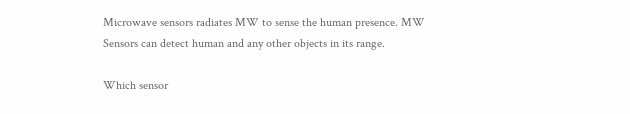Microwave sensors radiates MW to sense the human presence. MW Sensors can detect human and any other objects in its range.

Which sensor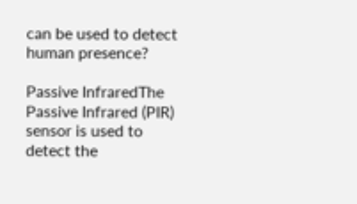can be used to detect human presence?

Passive InfraredThe Passive Infrared (PIR) sensor is used to detect the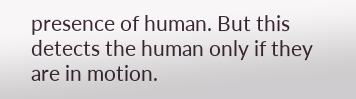presence of human. But this detects the human only if they are in motion.